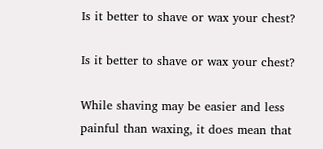Is it better to shave or wax your chest?

Is it better to shave or wax your chest?

While shaving may be easier and less painful than waxing, it does mean that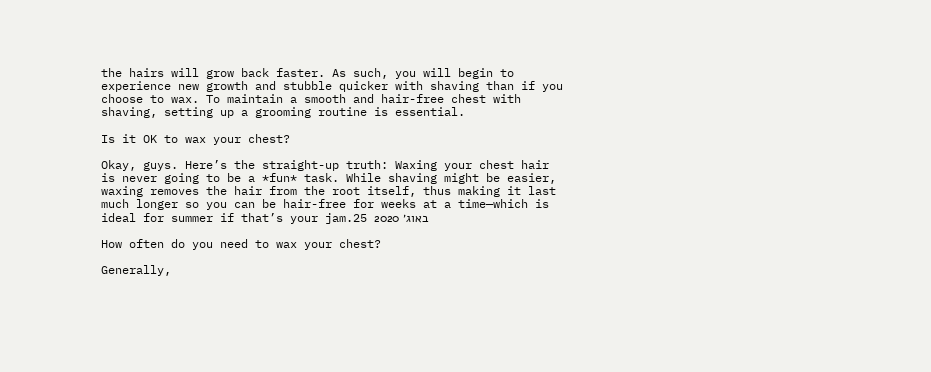the hairs will grow back faster. As such, you will begin to experience new growth and stubble quicker with shaving than if you choose to wax. To maintain a smooth and hair-free chest with shaving, setting up a grooming routine is essential.

Is it OK to wax your chest?

Okay, guys. Here’s the straight-up truth: Waxing your chest hair is never going to be a *fun* task. While shaving might be easier, waxing removes the hair from the root itself, thus making it last much longer so you can be hair-free for weeks at a time—which is ideal for summer if that’s your jam.25 באוג׳ 2020

How often do you need to wax your chest?

Generally,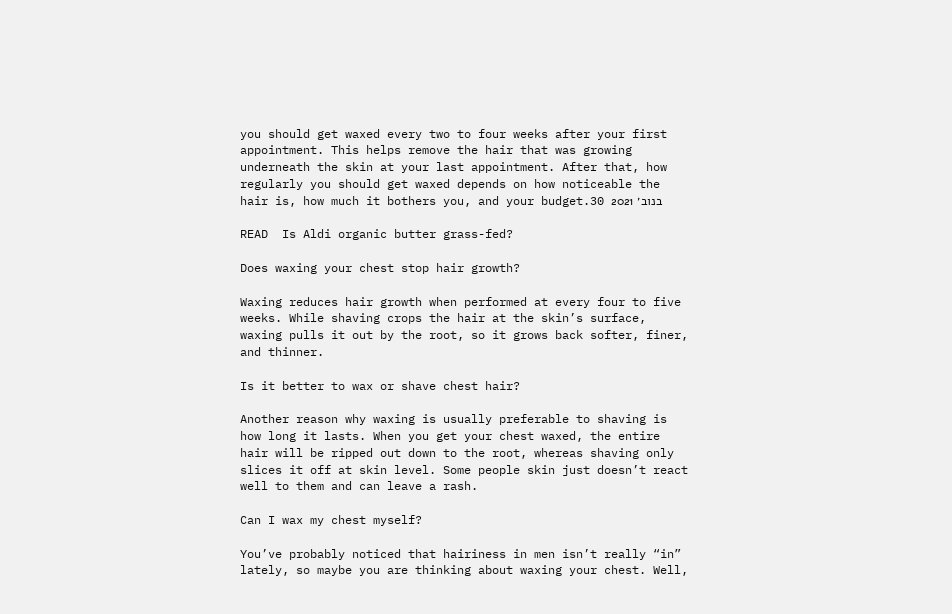you should get waxed every two to four weeks after your first appointment. This helps remove the hair that was growing underneath the skin at your last appointment. After that, how regularly you should get waxed depends on how noticeable the hair is, how much it bothers you, and your budget.30 בנוב׳ 2021

READ  Is Aldi organic butter grass-fed?

Does waxing your chest stop hair growth?

Waxing reduces hair growth when performed at every four to five weeks. While shaving crops the hair at the skin’s surface, waxing pulls it out by the root, so it grows back softer, finer, and thinner.

Is it better to wax or shave chest hair?

Another reason why waxing is usually preferable to shaving is how long it lasts. When you get your chest waxed, the entire hair will be ripped out down to the root, whereas shaving only slices it off at skin level. Some people skin just doesn’t react well to them and can leave a rash.

Can I wax my chest myself?

You’ve probably noticed that hairiness in men isn’t really “in” lately, so maybe you are thinking about waxing your chest. Well,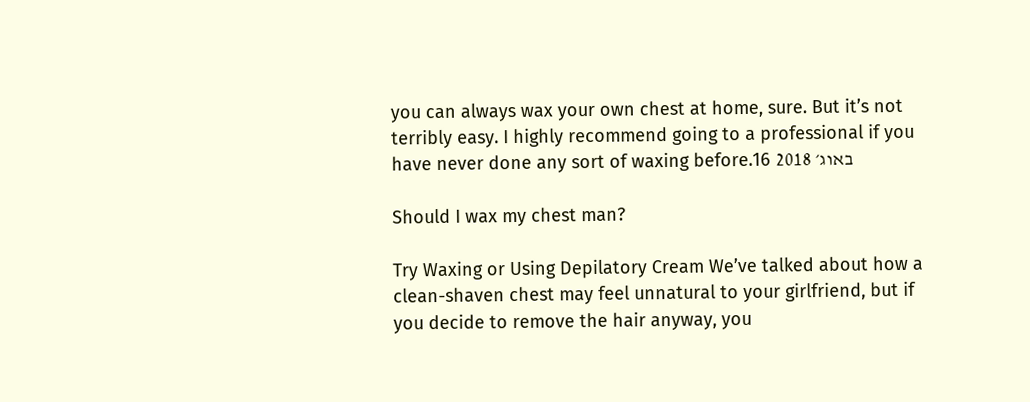you can always wax your own chest at home, sure. But it’s not terribly easy. I highly recommend going to a professional if you have never done any sort of waxing before.16 באוג׳ 2018

Should I wax my chest man?

Try Waxing or Using Depilatory Cream We’ve talked about how a clean-shaven chest may feel unnatural to your girlfriend, but if you decide to remove the hair anyway, you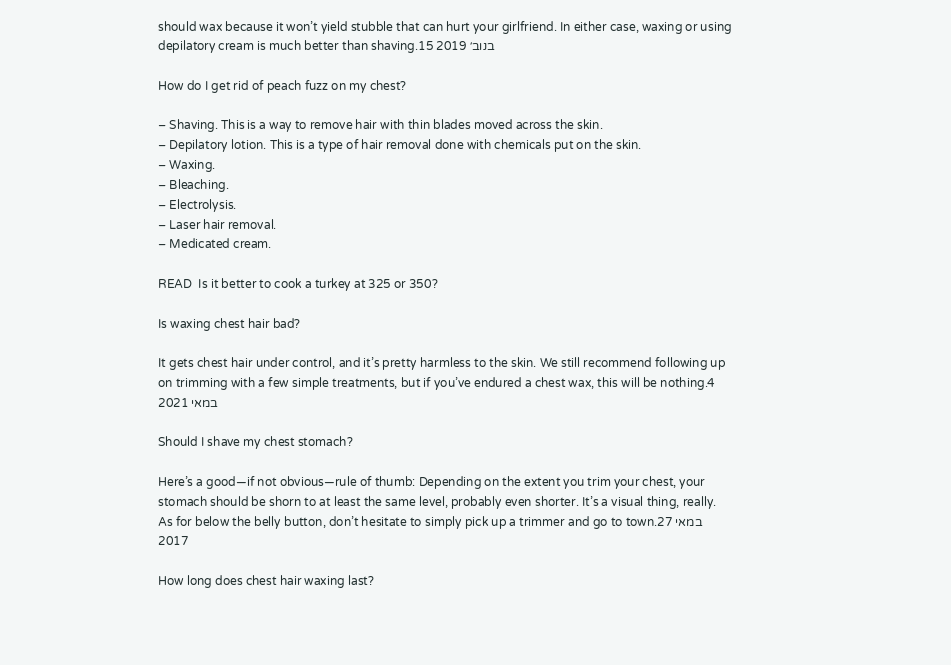should wax because it won’t yield stubble that can hurt your girlfriend. In either case, waxing or using depilatory cream is much better than shaving.15 בנוב׳ 2019

How do I get rid of peach fuzz on my chest?

– Shaving. This is a way to remove hair with thin blades moved across the skin.
– Depilatory lotion. This is a type of hair removal done with chemicals put on the skin.
– Waxing.
– Bleaching.
– Electrolysis.
– Laser hair removal.
– Medicated cream.

READ  Is it better to cook a turkey at 325 or 350?

Is waxing chest hair bad?

It gets chest hair under control, and it’s pretty harmless to the skin. We still recommend following up on trimming with a few simple treatments, but if you’ve endured a chest wax, this will be nothing.4 במאי 2021

Should I shave my chest stomach?

Here’s a good—if not obvious—rule of thumb: Depending on the extent you trim your chest, your stomach should be shorn to at least the same level, probably even shorter. It’s a visual thing, really. As for below the belly button, don’t hesitate to simply pick up a trimmer and go to town.27 במאי 2017

How long does chest hair waxing last?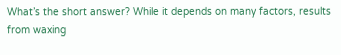What’s the short answer? While it depends on many factors, results from waxing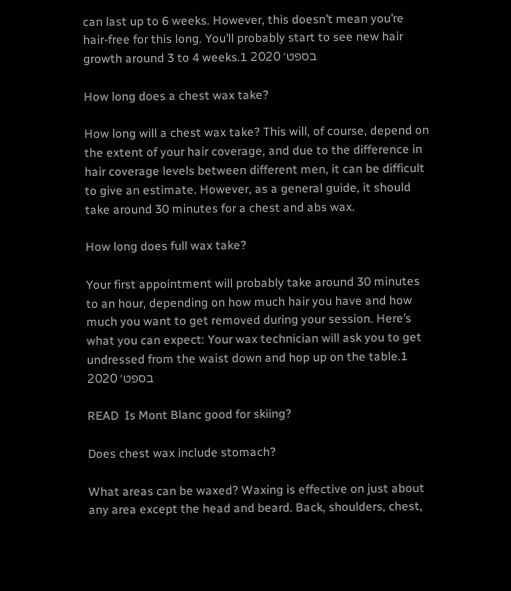can last up to 6 weeks. However, this doesn’t mean you’re hair-free for this long. You’ll probably start to see new hair growth around 3 to 4 weeks.1 בספט׳ 2020

How long does a chest wax take?

How long will a chest wax take? This will, of course, depend on the extent of your hair coverage, and due to the difference in hair coverage levels between different men, it can be difficult to give an estimate. However, as a general guide, it should take around 30 minutes for a chest and abs wax.

How long does full wax take?

Your first appointment will probably take around 30 minutes to an hour, depending on how much hair you have and how much you want to get removed during your session. Here’s what you can expect: Your wax technician will ask you to get undressed from the waist down and hop up on the table.1 בספט׳ 2020

READ  Is Mont Blanc good for skiing?

Does chest wax include stomach?

What areas can be waxed? Waxing is effective on just about any area except the head and beard. Back, shoulders, chest,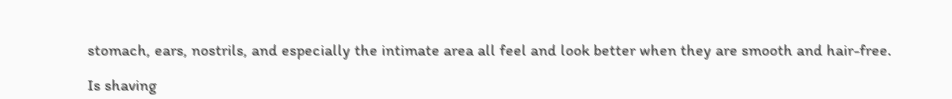stomach, ears, nostrils, and especially the intimate area all feel and look better when they are smooth and hair-free.

Is shaving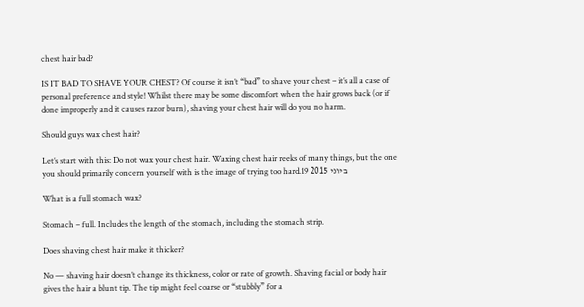chest hair bad?

IS IT BAD TO SHAVE YOUR CHEST? Of course it isn’t “bad” to shave your chest – it’s all a case of personal preference and style! Whilst there may be some discomfort when the hair grows back (or if done improperly and it causes razor burn), shaving your chest hair will do you no harm.

Should guys wax chest hair?

Let’s start with this: Do not wax your chest hair. Waxing chest hair reeks of many things, but the one you should primarily concern yourself with is the image of trying too hard.19 ביוני 2015

What is a full stomach wax?

Stomach – full. Includes the length of the stomach, including the stomach strip.

Does shaving chest hair make it thicker?

No — shaving hair doesn’t change its thickness, color or rate of growth. Shaving facial or body hair gives the hair a blunt tip. The tip might feel coarse or “stubbly” for a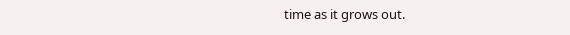time as it grows out.